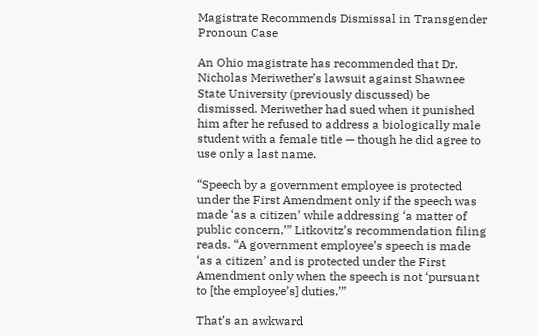Magistrate Recommends Dismissal in Transgender Pronoun Case

An Ohio magistrate has recommended that Dr. Nicholas Meriwether’s lawsuit against Shawnee State University (previously discussed) be dismissed. Meriwether had sued when it punished him after he refused to address a biologically male student with a female title — though he did agree to use only a last name.

“Speech by a government employee is protected under the First Amendment only if the speech was made ‘as a citizen’ while addressing ‘a matter of public concern,’” Litkovitz’s recommendation filing reads. “A government employee’s speech is made ‘as a citizen’ and is protected under the First Amendment only when the speech is not ‘pursuant to [the employee’s] duties.’”

That’s an awkward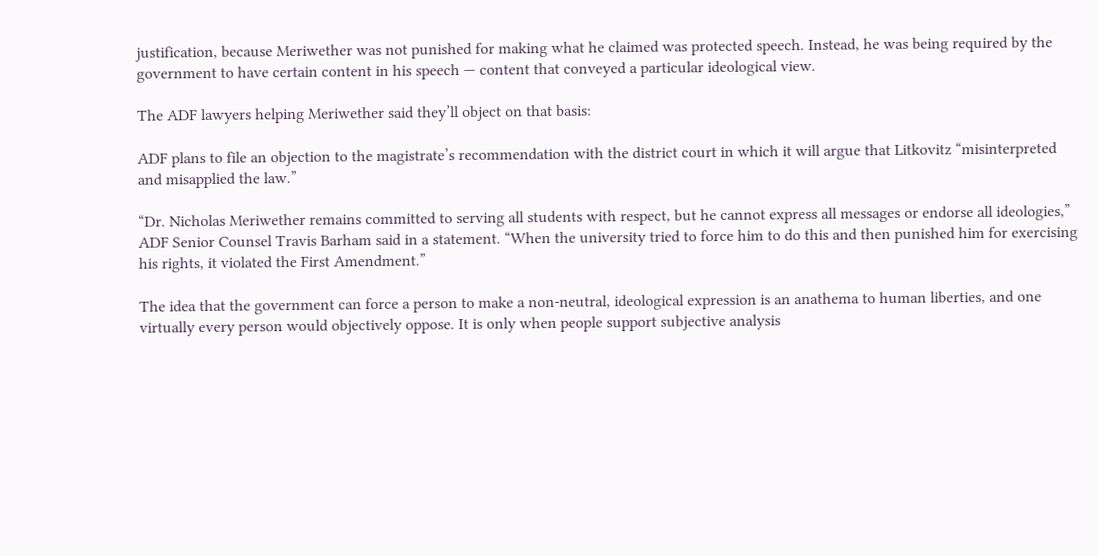justification, because Meriwether was not punished for making what he claimed was protected speech. Instead, he was being required by the government to have certain content in his speech — content that conveyed a particular ideological view.

The ADF lawyers helping Meriwether said they’ll object on that basis:

ADF plans to file an objection to the magistrate’s recommendation with the district court in which it will argue that Litkovitz “misinterpreted and misapplied the law.”

“Dr. Nicholas Meriwether remains committed to serving all students with respect, but he cannot express all messages or endorse all ideologies,” ADF Senior Counsel Travis Barham said in a statement. “When the university tried to force him to do this and then punished him for exercising his rights, it violated the First Amendment.”

The idea that the government can force a person to make a non-neutral, ideological expression is an anathema to human liberties, and one virtually every person would objectively oppose. It is only when people support subjective analysis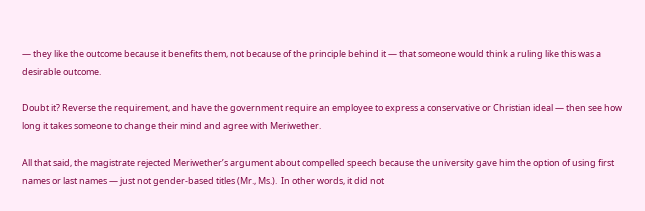— they like the outcome because it benefits them, not because of the principle behind it — that someone would think a ruling like this was a desirable outcome.

Doubt it? Reverse the requirement, and have the government require an employee to express a conservative or Christian ideal — then see how long it takes someone to change their mind and agree with Meriwether.

All that said, the magistrate rejected Meriwether’s argument about compelled speech because the university gave him the option of using first names or last names — just not gender-based titles (Mr., Ms.).  In other words, it did not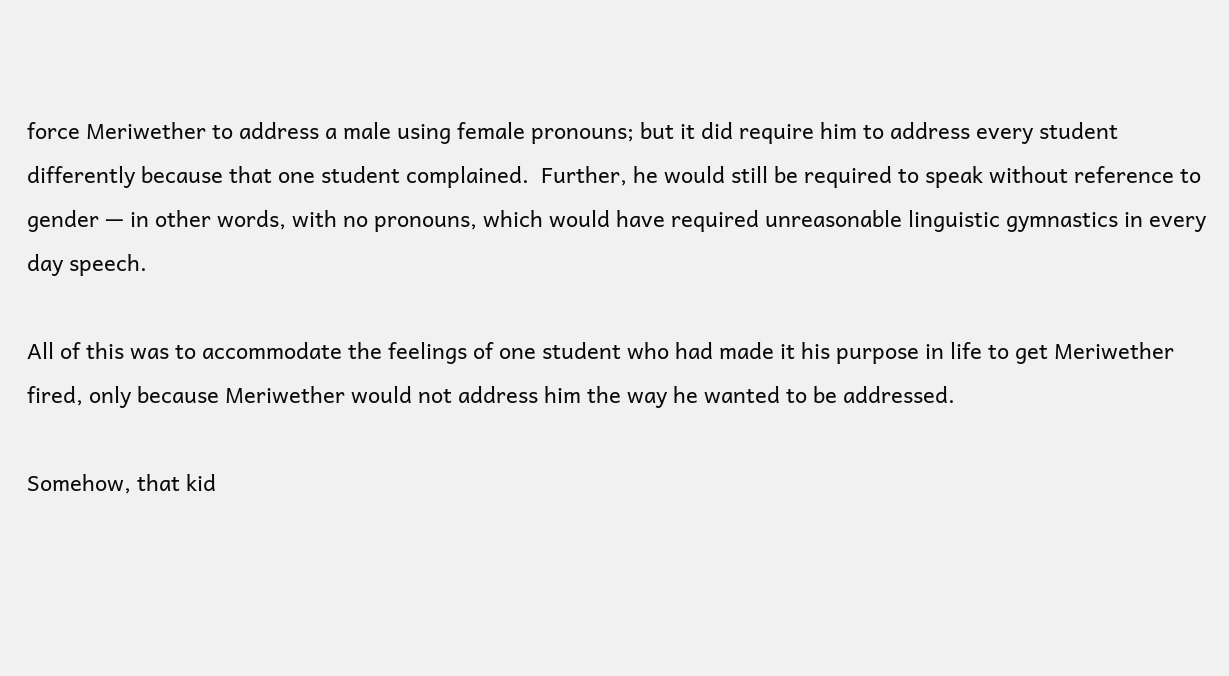force Meriwether to address a male using female pronouns; but it did require him to address every student differently because that one student complained.  Further, he would still be required to speak without reference to gender — in other words, with no pronouns, which would have required unreasonable linguistic gymnastics in every day speech.

All of this was to accommodate the feelings of one student who had made it his purpose in life to get Meriwether fired, only because Meriwether would not address him the way he wanted to be addressed.

Somehow, that kid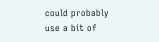could probably use a bit of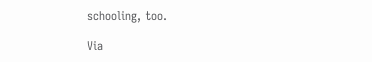schooling, too.

Via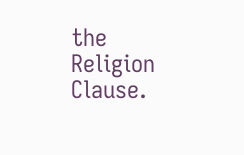the Religion Clause.